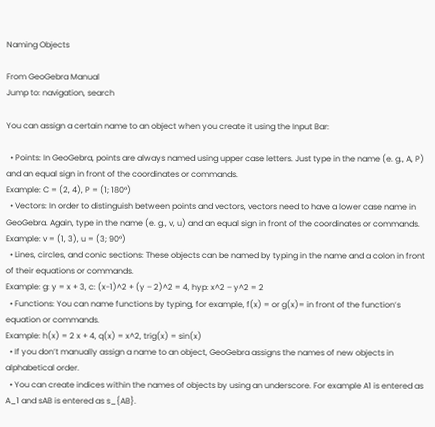Naming Objects

From GeoGebra Manual
Jump to: navigation, search

You can assign a certain name to an object when you create it using the Input Bar:

  • Points: In GeoGebra, points are always named using upper case letters. Just type in the name (e. g., A, P) and an equal sign in front of the coordinates or commands.
Example: C = (2, 4), P = (1; 180°)
  • Vectors: In order to distinguish between points and vectors, vectors need to have a lower case name in GeoGebra. Again, type in the name (e. g., v, u) and an equal sign in front of the coordinates or commands.
Example: v = (1, 3), u = (3; 90°)
  • Lines, circles, and conic sections: These objects can be named by typing in the name and a colon in front of their equations or commands.
Example: g: y = x + 3, c: (x-1)^2 + (y – 2)^2 = 4, hyp: x^2 – y^2 = 2
  • Functions: You can name functions by typing, for example, f(x) = or g(x)= in front of the function’s equation or commands.
Example: h(x) = 2 x + 4, q(x) = x^2, trig(x) = sin(x)
  • If you don’t manually assign a name to an object, GeoGebra assigns the names of new objects in alphabetical order.
  • You can create indices within the names of objects by using an underscore. For example A1 is entered as A_1 and sAB is entered as s_{AB}.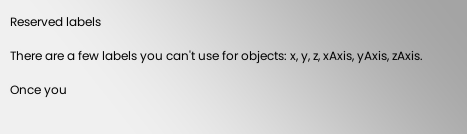Reserved labels

There are a few labels you can't use for objects: x, y, z, xAxis, yAxis, zAxis.

Once you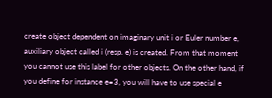create object dependent on imaginary unit i or Euler number e, auxiliary object called i (resp. e) is created. From that moment you cannot use this label for other objects. On the other hand, if you define for instance e=3, you will have to use special e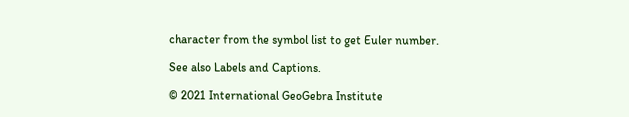character from the symbol list to get Euler number.

See also Labels and Captions.

© 2021 International GeoGebra Institute